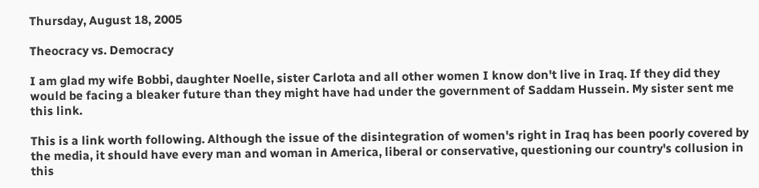Thursday, August 18, 2005

Theocracy vs. Democracy

I am glad my wife Bobbi, daughter Noelle, sister Carlota and all other women I know don't live in Iraq. If they did they would be facing a bleaker future than they might have had under the government of Saddam Hussein. My sister sent me this link.

This is a link worth following. Although the issue of the disintegration of women's right in Iraq has been poorly covered by the media, it should have every man and woman in America, liberal or conservative, questioning our country's collusion in this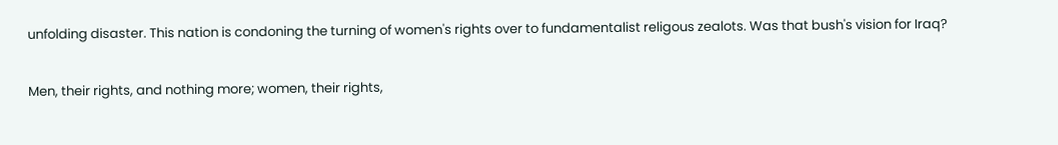unfolding disaster. This nation is condoning the turning of women's rights over to fundamentalist religous zealots. Was that bush's vision for Iraq?

Men, their rights, and nothing more; women, their rights,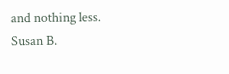and nothing less.
Susan B.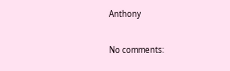Anthony

No comments: